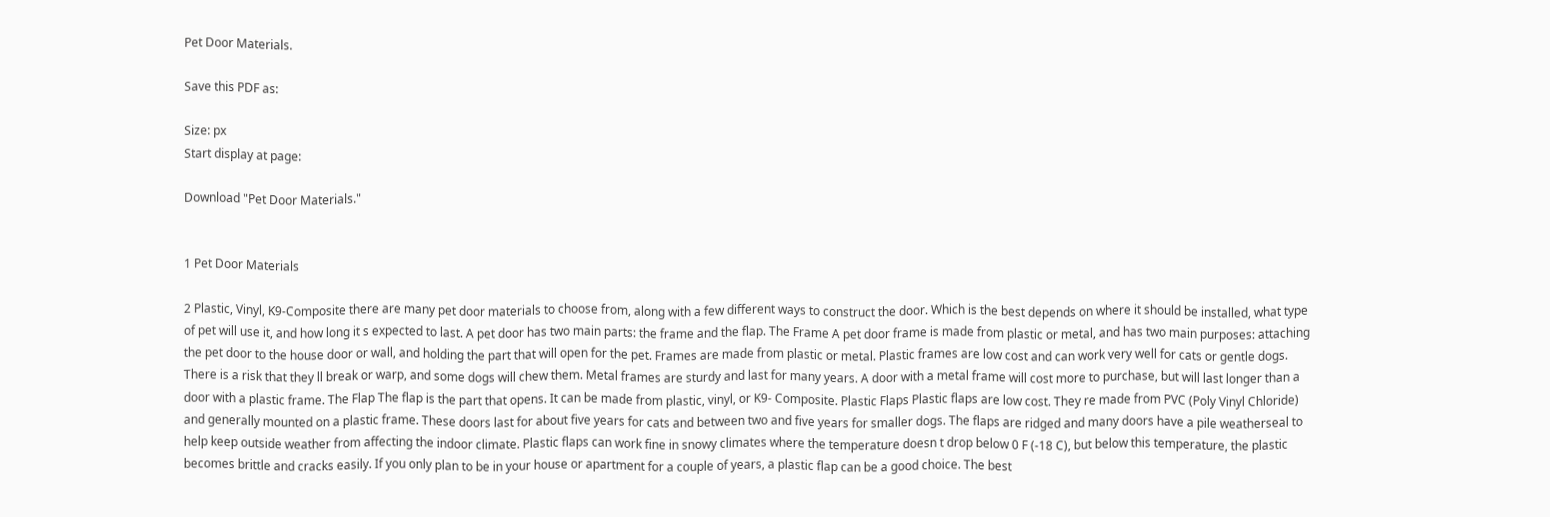Pet Door Materials.

Save this PDF as:

Size: px
Start display at page:

Download "Pet Door Materials."


1 Pet Door Materials

2 Plastic, Vinyl, K9-Composite there are many pet door materials to choose from, along with a few different ways to construct the door. Which is the best depends on where it should be installed, what type of pet will use it, and how long it s expected to last. A pet door has two main parts: the frame and the flap. The Frame A pet door frame is made from plastic or metal, and has two main purposes: attaching the pet door to the house door or wall, and holding the part that will open for the pet. Frames are made from plastic or metal. Plastic frames are low cost and can work very well for cats or gentle dogs. There is a risk that they ll break or warp, and some dogs will chew them. Metal frames are sturdy and last for many years. A door with a metal frame will cost more to purchase, but will last longer than a door with a plastic frame. The Flap The flap is the part that opens. It can be made from plastic, vinyl, or K9- Composite. Plastic Flaps Plastic flaps are low cost. They re made from PVC (Poly Vinyl Chloride) and generally mounted on a plastic frame. These doors last for about five years for cats and between two and five years for smaller dogs. The flaps are ridged and many doors have a pile weatherseal to help keep outside weather from affecting the indoor climate. Plastic flaps can work fine in snowy climates where the temperature doesn t drop below 0 F (-18 C), but below this temperature, the plastic becomes brittle and cracks easily. If you only plan to be in your house or apartment for a couple of years, a plastic flap can be a good choice. The best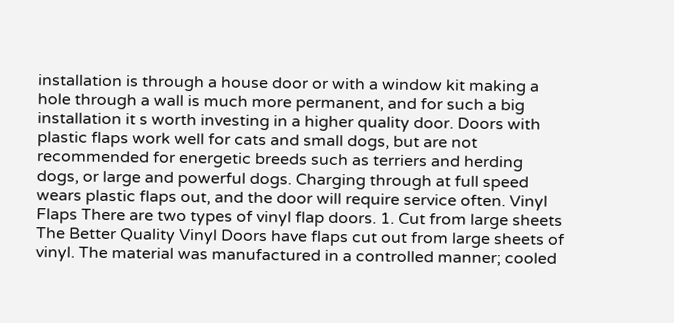installation is through a house door or with a window kit making a hole through a wall is much more permanent, and for such a big installation it s worth investing in a higher quality door. Doors with plastic flaps work well for cats and small dogs, but are not recommended for energetic breeds such as terriers and herding dogs, or large and powerful dogs. Charging through at full speed wears plastic flaps out, and the door will require service often. Vinyl Flaps There are two types of vinyl flap doors. 1. Cut from large sheets The Better Quality Vinyl Doors have flaps cut out from large sheets of vinyl. The material was manufactured in a controlled manner; cooled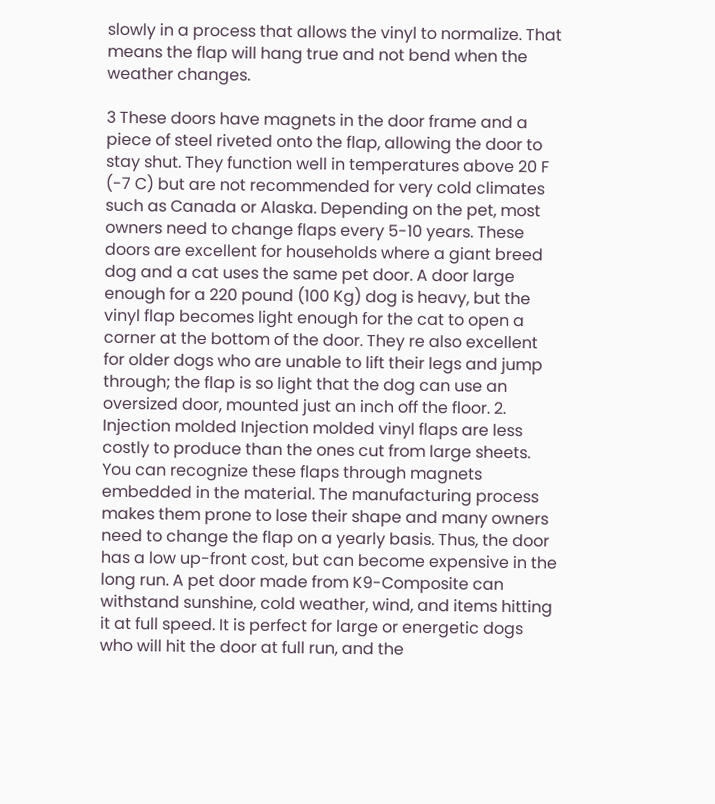slowly in a process that allows the vinyl to normalize. That means the flap will hang true and not bend when the weather changes.

3 These doors have magnets in the door frame and a piece of steel riveted onto the flap, allowing the door to stay shut. They function well in temperatures above 20 F (-7 C) but are not recommended for very cold climates such as Canada or Alaska. Depending on the pet, most owners need to change flaps every 5-10 years. These doors are excellent for households where a giant breed dog and a cat uses the same pet door. A door large enough for a 220 pound (100 Kg) dog is heavy, but the vinyl flap becomes light enough for the cat to open a corner at the bottom of the door. They re also excellent for older dogs who are unable to lift their legs and jump through; the flap is so light that the dog can use an oversized door, mounted just an inch off the floor. 2. Injection molded Injection molded vinyl flaps are less costly to produce than the ones cut from large sheets. You can recognize these flaps through magnets embedded in the material. The manufacturing process makes them prone to lose their shape and many owners need to change the flap on a yearly basis. Thus, the door has a low up-front cost, but can become expensive in the long run. A pet door made from K9-Composite can withstand sunshine, cold weather, wind, and items hitting it at full speed. It is perfect for large or energetic dogs who will hit the door at full run, and the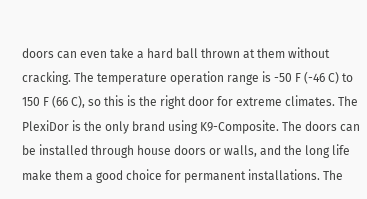doors can even take a hard ball thrown at them without cracking. The temperature operation range is -50 F (-46 C) to 150 F (66 C), so this is the right door for extreme climates. The PlexiDor is the only brand using K9-Composite. The doors can be installed through house doors or walls, and the long life make them a good choice for permanent installations. The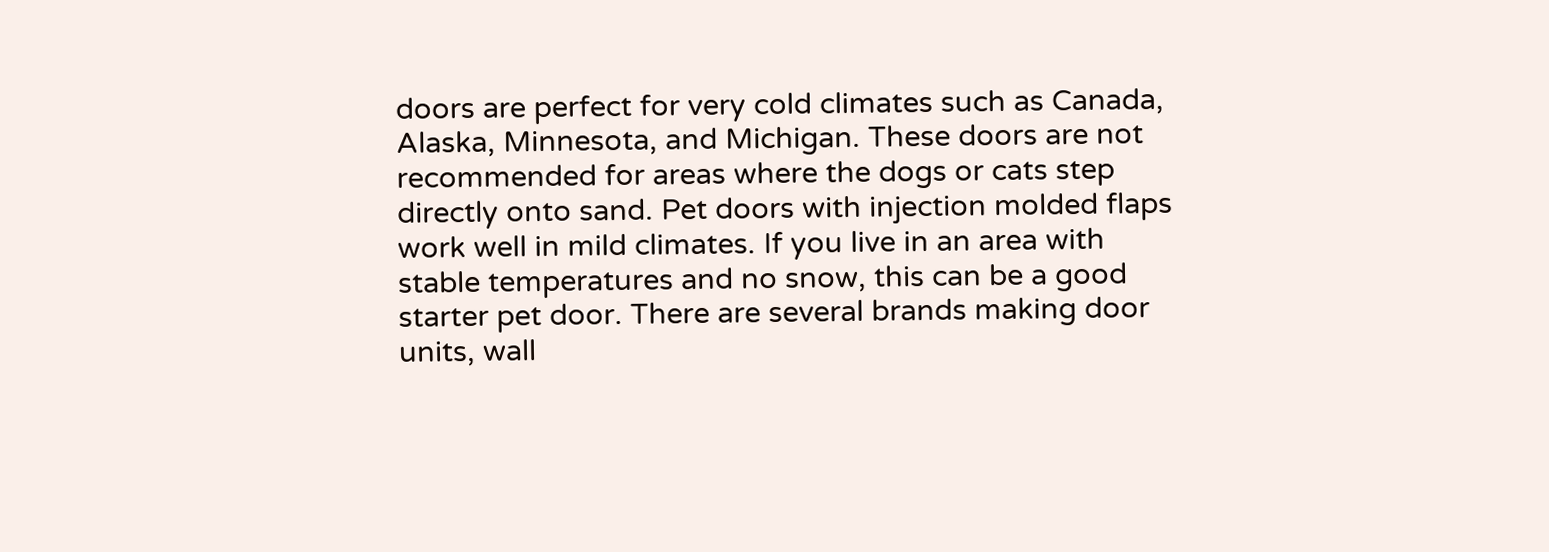doors are perfect for very cold climates such as Canada, Alaska, Minnesota, and Michigan. These doors are not recommended for areas where the dogs or cats step directly onto sand. Pet doors with injection molded flaps work well in mild climates. If you live in an area with stable temperatures and no snow, this can be a good starter pet door. There are several brands making door units, wall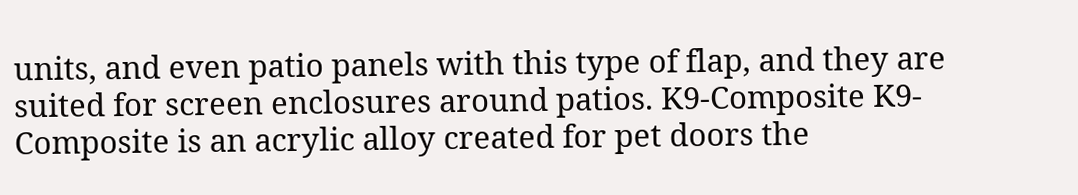units, and even patio panels with this type of flap, and they are suited for screen enclosures around patios. K9-Composite K9-Composite is an acrylic alloy created for pet doors the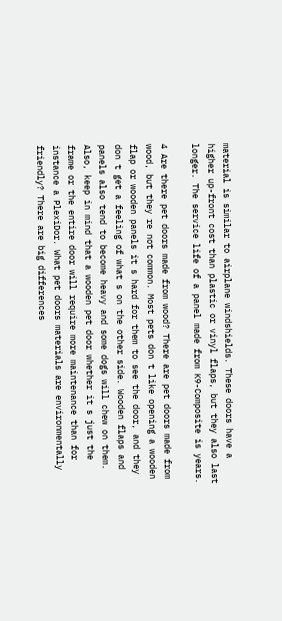material is similar to airplane windshields. These doors have a higher up-front cost than plastic or vinyl flaps, but they also last longer. The service life of a panel made from K9-Composite is years.

4 Are there pet doors made from wood? There are pet doors made from wood, but they re not common. Most pets don t like opening a wooden flap or wooden panels it s hard for them to see the door, and they don t get a feeling of what s on the other side. Wooden flaps and panels also tend to become heavy and some dogs will chew on them. Also, keep in mind that a wooden pet door whether it s just the frame or the entire door will require more maintenance than for instance a PlexiDor. What pet doors materials are environmentally friendly? There are big differences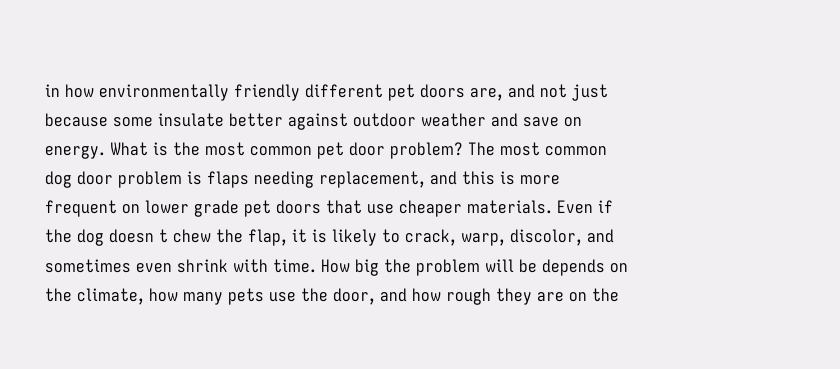in how environmentally friendly different pet doors are, and not just because some insulate better against outdoor weather and save on energy. What is the most common pet door problem? The most common dog door problem is flaps needing replacement, and this is more frequent on lower grade pet doors that use cheaper materials. Even if the dog doesn t chew the flap, it is likely to crack, warp, discolor, and sometimes even shrink with time. How big the problem will be depends on the climate, how many pets use the door, and how rough they are on the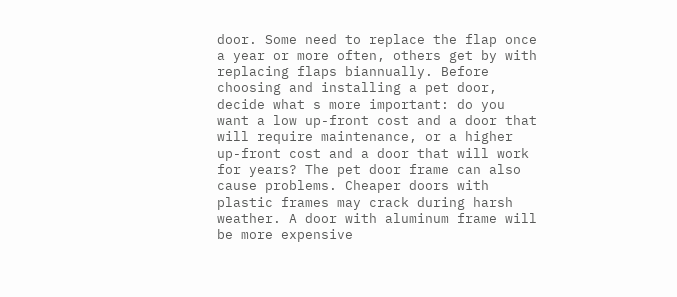door. Some need to replace the flap once a year or more often, others get by with replacing flaps biannually. Before choosing and installing a pet door, decide what s more important: do you want a low up-front cost and a door that will require maintenance, or a higher up-front cost and a door that will work for years? The pet door frame can also cause problems. Cheaper doors with plastic frames may crack during harsh weather. A door with aluminum frame will be more expensive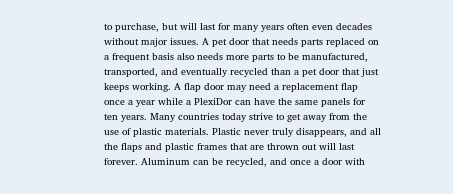to purchase, but will last for many years often even decades without major issues. A pet door that needs parts replaced on a frequent basis also needs more parts to be manufactured, transported, and eventually recycled than a pet door that just keeps working. A flap door may need a replacement flap once a year while a PlexiDor can have the same panels for ten years. Many countries today strive to get away from the use of plastic materials. Plastic never truly disappears, and all the flaps and plastic frames that are thrown out will last forever. Aluminum can be recycled, and once a door with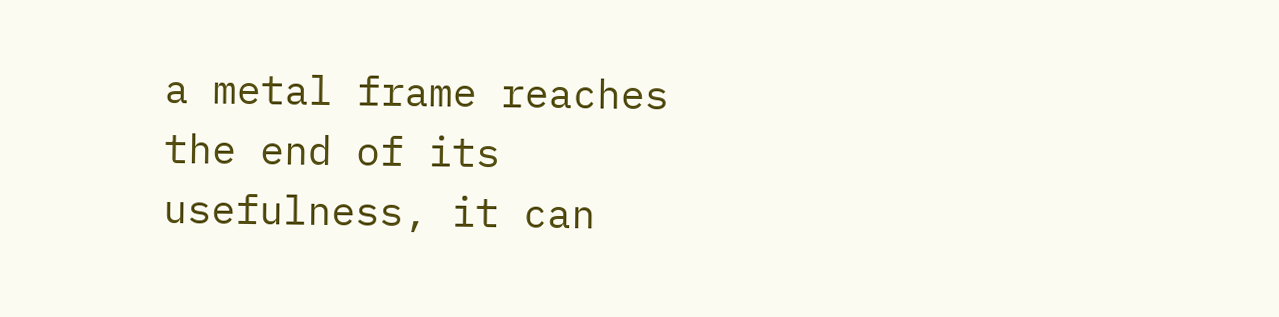a metal frame reaches the end of its usefulness, it can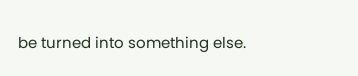be turned into something else.